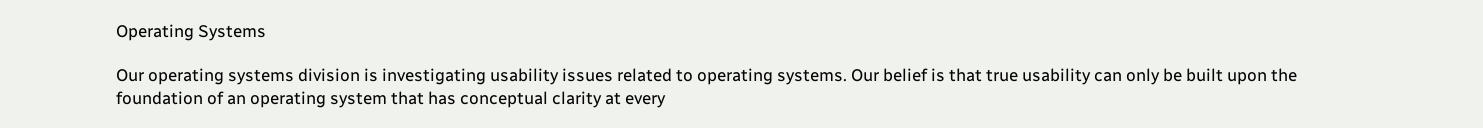Operating Systems

Our operating systems division is investigating usability issues related to operating systems. Our belief is that true usability can only be built upon the foundation of an operating system that has conceptual clarity at every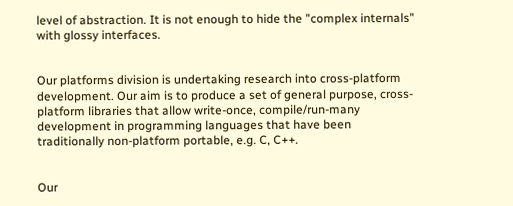level of abstraction. It is not enough to hide the "complex internals" with glossy interfaces.


Our platforms division is undertaking research into cross-platform development. Our aim is to produce a set of general purpose, cross-platform libraries that allow write-once, compile/run-many development in programming languages that have been traditionally non-platform portable, e.g. C, C++.


Our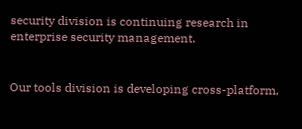security division is continuing research in enterprise security management.


Our tools division is developing cross-platform,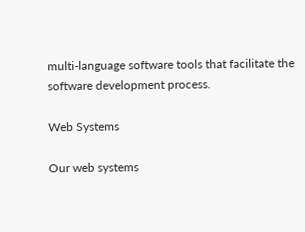multi-language software tools that facilitate the software development process.

Web Systems

Our web systems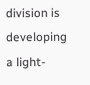division is developing a light-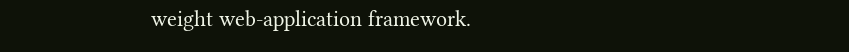weight web-application framework.